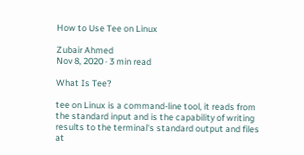How to Use Tee on Linux

Zubair Ahmed
Nov 8, 2020 · 3 min read

What Is Tee?

tee on Linux is a command-line tool, it reads from the standard input and is the capability of writing results to the terminal's standard output and files at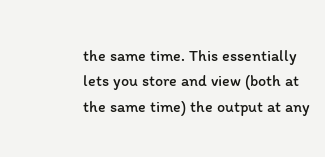the same time. This essentially lets you store and view (both at the same time) the output at any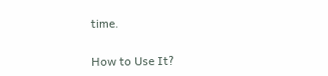time.

How to Use It?